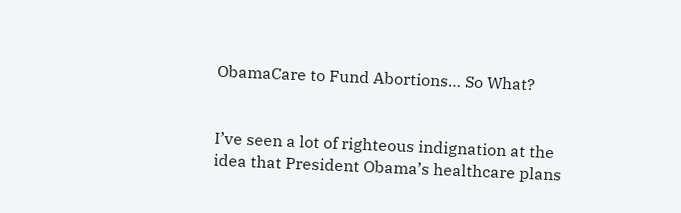ObamaCare to Fund Abortions… So What?


I’ve seen a lot of righteous indignation at the idea that President Obama’s healthcare plans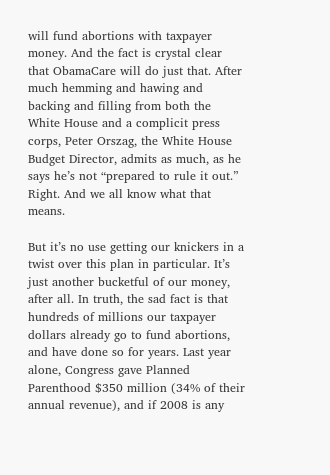will fund abortions with taxpayer money. And the fact is crystal clear that ObamaCare will do just that. After much hemming and hawing and backing and filling from both the White House and a complicit press corps, Peter Orszag, the White House Budget Director, admits as much, as he says he’s not “prepared to rule it out.” Right. And we all know what that means.

But it’s no use getting our knickers in a twist over this plan in particular. It’s just another bucketful of our money, after all. In truth, the sad fact is that hundreds of millions our taxpayer dollars already go to fund abortions, and have done so for years. Last year alone, Congress gave Planned Parenthood $350 million (34% of their annual revenue), and if 2008 is any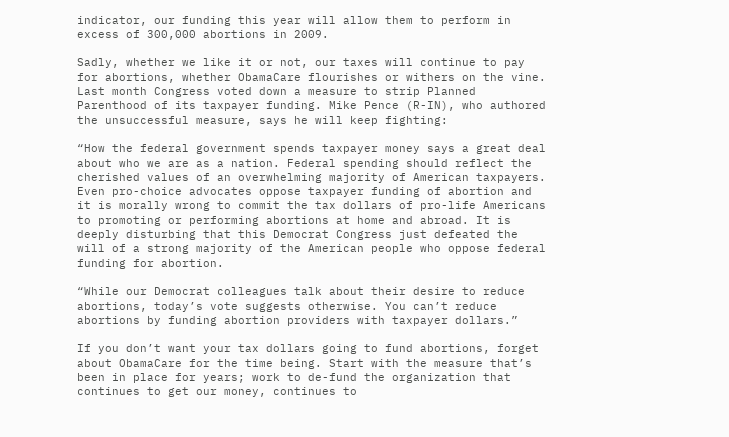indicator, our funding this year will allow them to perform in excess of 300,000 abortions in 2009.

Sadly, whether we like it or not, our taxes will continue to pay for abortions, whether ObamaCare flourishes or withers on the vine. Last month Congress voted down a measure to strip Planned Parenthood of its taxpayer funding. Mike Pence (R-IN), who authored the unsuccessful measure, says he will keep fighting:

“How the federal government spends taxpayer money says a great deal about who we are as a nation. Federal spending should reflect the cherished values of an overwhelming majority of American taxpayers. Even pro-choice advocates oppose taxpayer funding of abortion and it is morally wrong to commit the tax dollars of pro-life Americans to promoting or performing abortions at home and abroad. It is deeply disturbing that this Democrat Congress just defeated the will of a strong majority of the American people who oppose federal funding for abortion.

“While our Democrat colleagues talk about their desire to reduce abortions, today’s vote suggests otherwise. You can’t reduce abortions by funding abortion providers with taxpayer dollars.”

If you don’t want your tax dollars going to fund abortions, forget about ObamaCare for the time being. Start with the measure that’s been in place for years; work to de-fund the organization that continues to get our money, continues to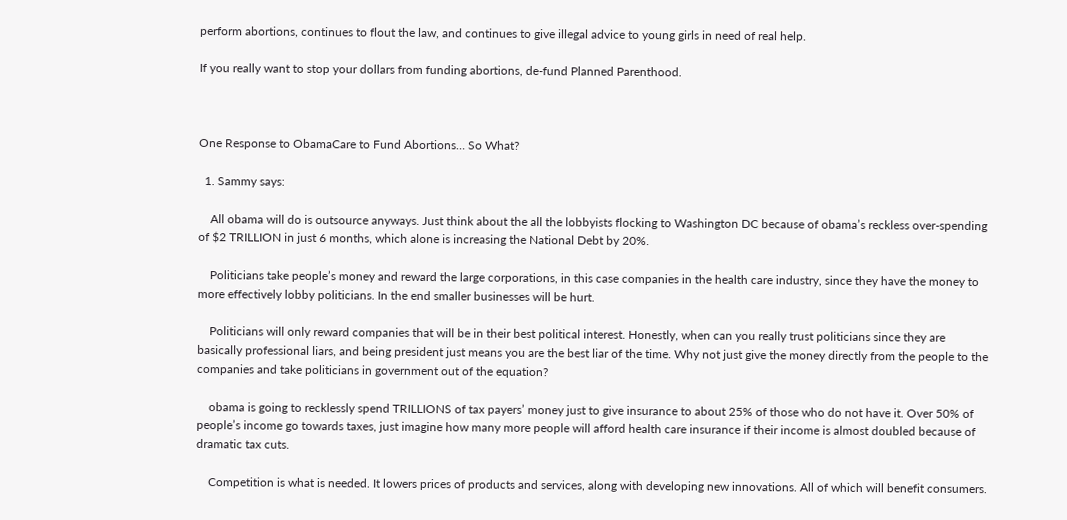perform abortions, continues to flout the law, and continues to give illegal advice to young girls in need of real help.

If you really want to stop your dollars from funding abortions, de-fund Planned Parenthood.



One Response to ObamaCare to Fund Abortions… So What?

  1. Sammy says:

    All obama will do is outsource anyways. Just think about the all the lobbyists flocking to Washington DC because of obama’s reckless over-spending of $2 TRILLION in just 6 months, which alone is increasing the National Debt by 20%.

    Politicians take people’s money and reward the large corporations, in this case companies in the health care industry, since they have the money to more effectively lobby politicians. In the end smaller businesses will be hurt.

    Politicians will only reward companies that will be in their best political interest. Honestly, when can you really trust politicians since they are basically professional liars, and being president just means you are the best liar of the time. Why not just give the money directly from the people to the companies and take politicians in government out of the equation?

    obama is going to recklessly spend TRILLIONS of tax payers’ money just to give insurance to about 25% of those who do not have it. Over 50% of people’s income go towards taxes, just imagine how many more people will afford health care insurance if their income is almost doubled because of dramatic tax cuts.

    Competition is what is needed. It lowers prices of products and services, along with developing new innovations. All of which will benefit consumers.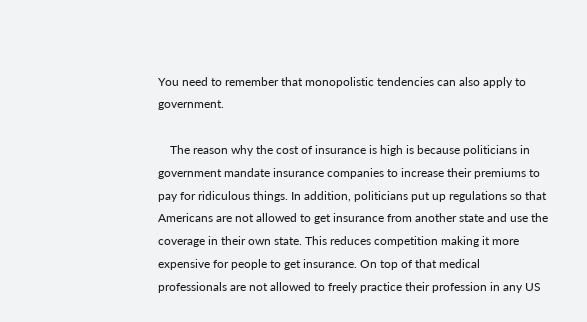You need to remember that monopolistic tendencies can also apply to government.

    The reason why the cost of insurance is high is because politicians in government mandate insurance companies to increase their premiums to pay for ridiculous things. In addition, politicians put up regulations so that Americans are not allowed to get insurance from another state and use the coverage in their own state. This reduces competition making it more expensive for people to get insurance. On top of that medical professionals are not allowed to freely practice their profession in any US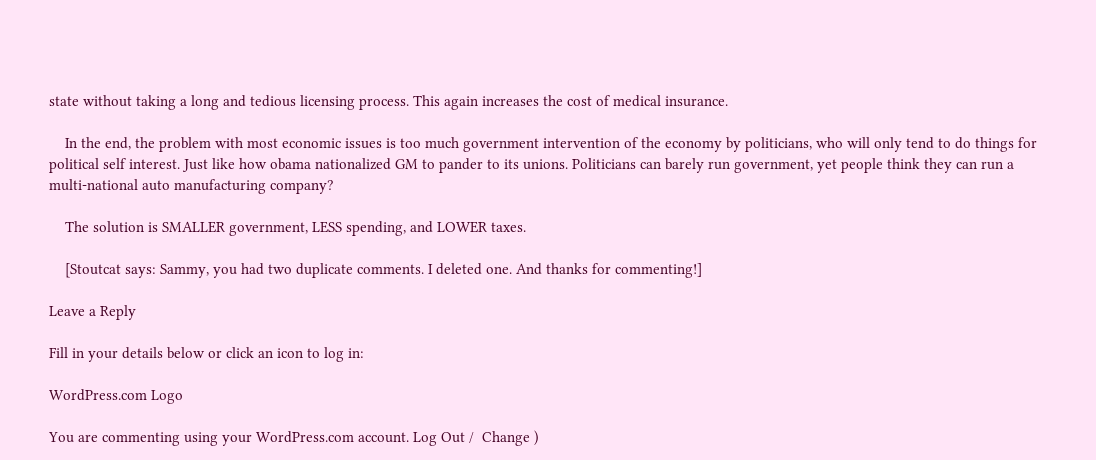state without taking a long and tedious licensing process. This again increases the cost of medical insurance.

    In the end, the problem with most economic issues is too much government intervention of the economy by politicians, who will only tend to do things for political self interest. Just like how obama nationalized GM to pander to its unions. Politicians can barely run government, yet people think they can run a multi-national auto manufacturing company?

    The solution is SMALLER government, LESS spending, and LOWER taxes.

    [Stoutcat says: Sammy, you had two duplicate comments. I deleted one. And thanks for commenting!]

Leave a Reply

Fill in your details below or click an icon to log in:

WordPress.com Logo

You are commenting using your WordPress.com account. Log Out /  Change )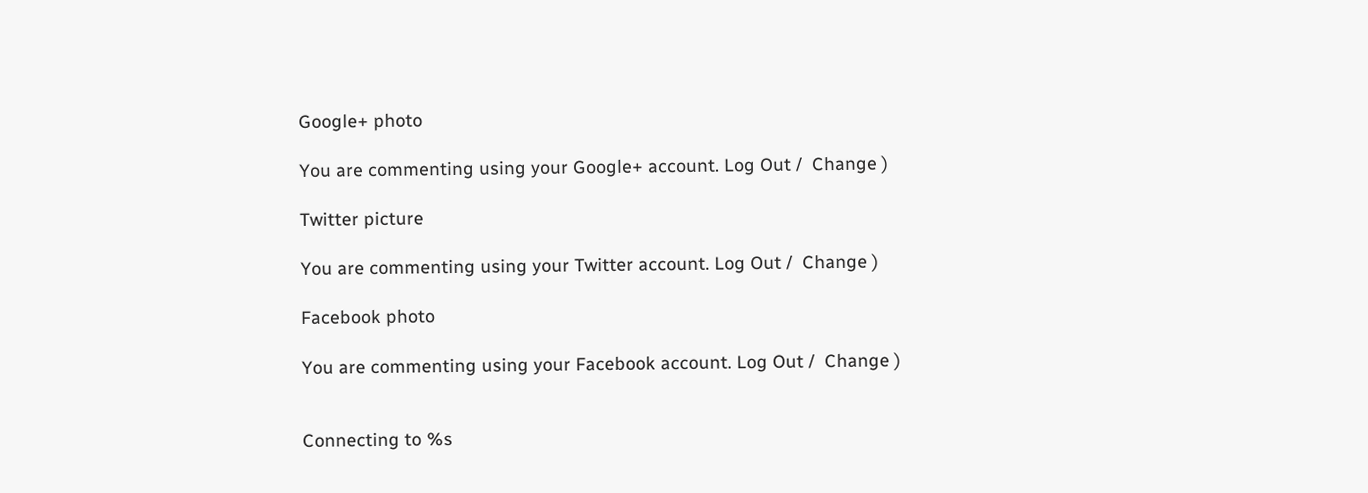Google+ photo

You are commenting using your Google+ account. Log Out /  Change )

Twitter picture

You are commenting using your Twitter account. Log Out /  Change )

Facebook photo

You are commenting using your Facebook account. Log Out /  Change )


Connecting to %s